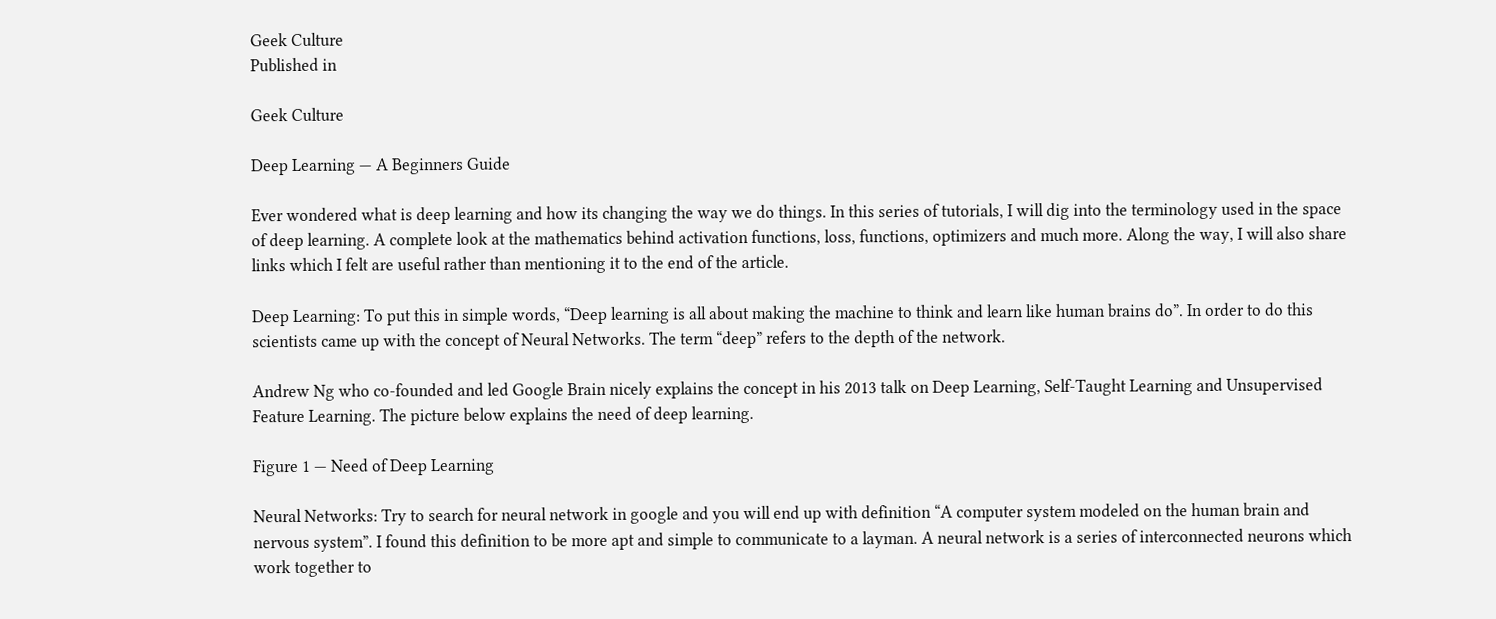Geek Culture
Published in

Geek Culture

Deep Learning — A Beginners Guide

Ever wondered what is deep learning and how its changing the way we do things. In this series of tutorials, I will dig into the terminology used in the space of deep learning. A complete look at the mathematics behind activation functions, loss, functions, optimizers and much more. Along the way, I will also share links which I felt are useful rather than mentioning it to the end of the article.

Deep Learning: To put this in simple words, “Deep learning is all about making the machine to think and learn like human brains do”. In order to do this scientists came up with the concept of Neural Networks. The term “deep” refers to the depth of the network.

Andrew Ng who co-founded and led Google Brain nicely explains the concept in his 2013 talk on Deep Learning, Self-Taught Learning and Unsupervised Feature Learning. The picture below explains the need of deep learning.

Figure 1 — Need of Deep Learning

Neural Networks: Try to search for neural network in google and you will end up with definition “A computer system modeled on the human brain and nervous system”. I found this definition to be more apt and simple to communicate to a layman. A neural network is a series of interconnected neurons which work together to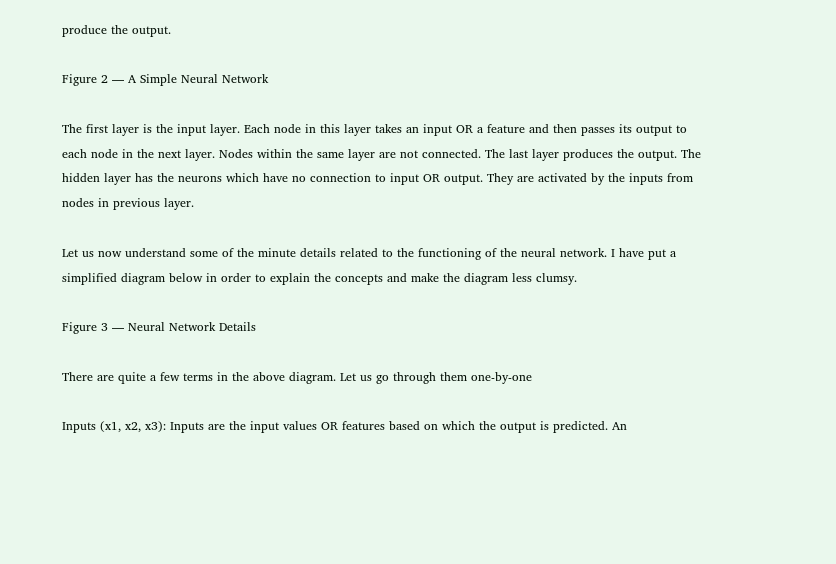produce the output.

Figure 2 — A Simple Neural Network

The first layer is the input layer. Each node in this layer takes an input OR a feature and then passes its output to each node in the next layer. Nodes within the same layer are not connected. The last layer produces the output. The hidden layer has the neurons which have no connection to input OR output. They are activated by the inputs from nodes in previous layer.

Let us now understand some of the minute details related to the functioning of the neural network. I have put a simplified diagram below in order to explain the concepts and make the diagram less clumsy.

Figure 3 — Neural Network Details

There are quite a few terms in the above diagram. Let us go through them one-by-one

Inputs (x1, x2, x3): Inputs are the input values OR features based on which the output is predicted. An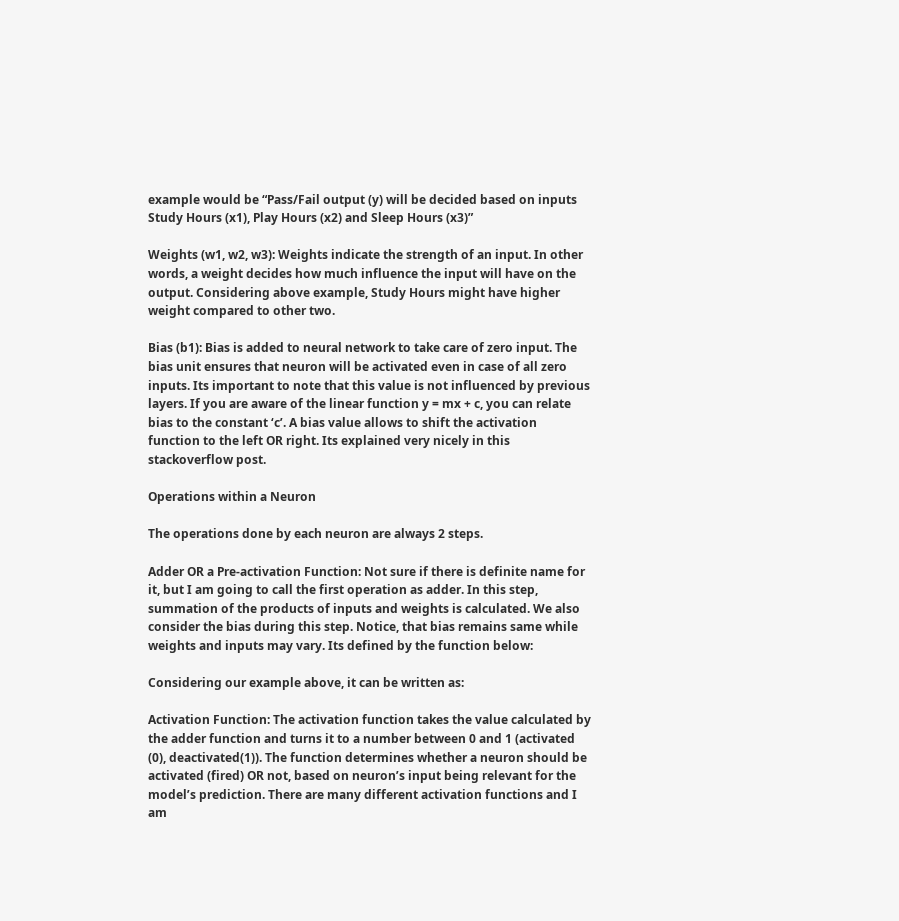example would be “Pass/Fail output (y) will be decided based on inputs Study Hours (x1), Play Hours (x2) and Sleep Hours (x3)”

Weights (w1, w2, w3): Weights indicate the strength of an input. In other words, a weight decides how much influence the input will have on the output. Considering above example, Study Hours might have higher weight compared to other two.

Bias (b1): Bias is added to neural network to take care of zero input. The bias unit ensures that neuron will be activated even in case of all zero inputs. Its important to note that this value is not influenced by previous layers. If you are aware of the linear function y = mx + c, you can relate bias to the constant ‘c’. A bias value allows to shift the activation function to the left OR right. Its explained very nicely in this stackoverflow post.

Operations within a Neuron

The operations done by each neuron are always 2 steps.

Adder OR a Pre-activation Function: Not sure if there is definite name for it, but I am going to call the first operation as adder. In this step, summation of the products of inputs and weights is calculated. We also consider the bias during this step. Notice, that bias remains same while weights and inputs may vary. Its defined by the function below:

Considering our example above, it can be written as:

Activation Function: The activation function takes the value calculated by the adder function and turns it to a number between 0 and 1 (activated (0), deactivated(1)). The function determines whether a neuron should be activated (fired) OR not, based on neuron’s input being relevant for the model’s prediction. There are many different activation functions and I am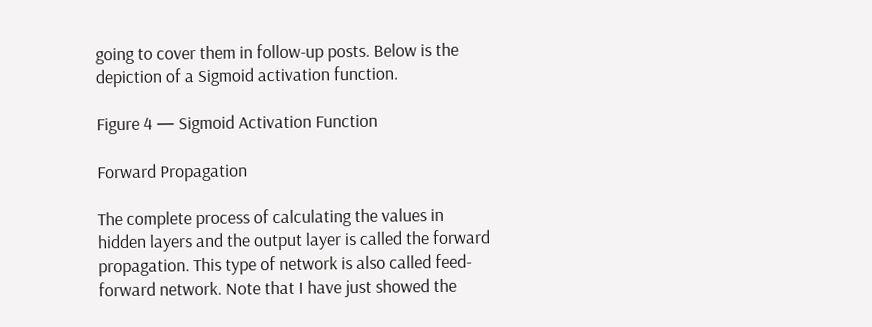going to cover them in follow-up posts. Below is the depiction of a Sigmoid activation function.

Figure 4 — Sigmoid Activation Function

Forward Propagation

The complete process of calculating the values in hidden layers and the output layer is called the forward propagation. This type of network is also called feed-forward network. Note that I have just showed the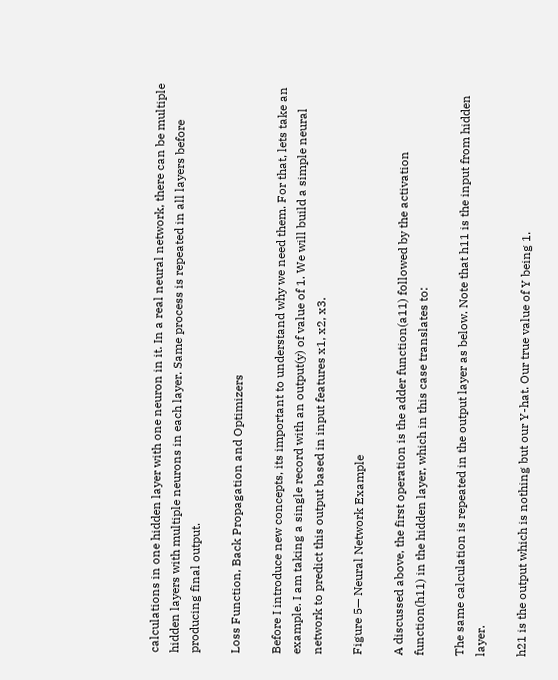calculations in one hidden layer with one neuron in it. In a real neural network, there can be multiple hidden layers with multiple neurons in each layer. Same process is repeated in all layers before producing final output.

Loss Function, Back Propagation and Optimizers

Before I introduce new concepts, its important to understand why we need them. For that, lets take an example. I am taking a single record with an output(y) of value of 1. We will build a simple neural network to predict this output based in input features x1, x2, x3.

Figure 5— Neural Network Example

A discussed above, the first operation is the adder function(a11) followed by the activation function(h11) in the hidden layer, which in this case translates to:

The same calculation is repeated in the output layer as below. Note that h11 is the input from hidden layer.

h21 is the output which is nothing but our Y-hat. Our true value of Y being 1.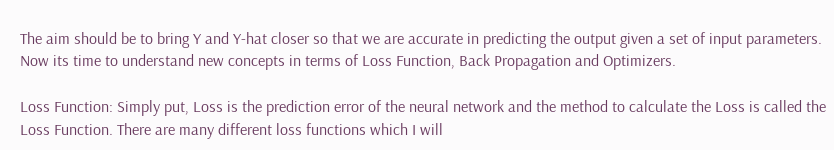The aim should be to bring Y and Y-hat closer so that we are accurate in predicting the output given a set of input parameters. Now its time to understand new concepts in terms of Loss Function, Back Propagation and Optimizers.

Loss Function: Simply put, Loss is the prediction error of the neural network and the method to calculate the Loss is called the Loss Function. There are many different loss functions which I will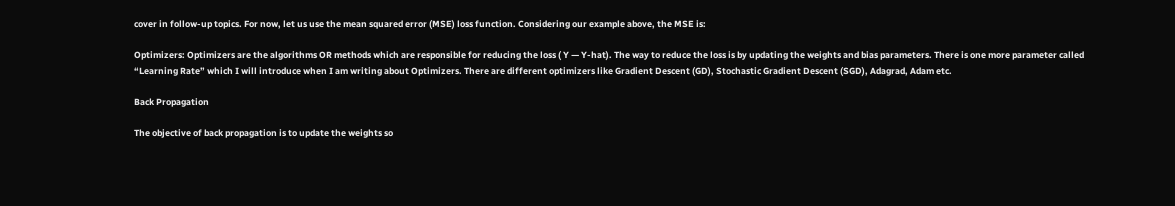cover in follow-up topics. For now, let us use the mean squared error (MSE) loss function. Considering our example above, the MSE is:

Optimizers: Optimizers are the algorithms OR methods which are responsible for reducing the loss ( Y — Y-hat). The way to reduce the loss is by updating the weights and bias parameters. There is one more parameter called “Learning Rate” which I will introduce when I am writing about Optimizers. There are different optimizers like Gradient Descent (GD), Stochastic Gradient Descent (SGD), Adagrad, Adam etc.

Back Propagation

The objective of back propagation is to update the weights so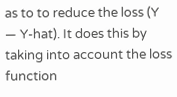as to to reduce the loss (Y — Y-hat). It does this by taking into account the loss function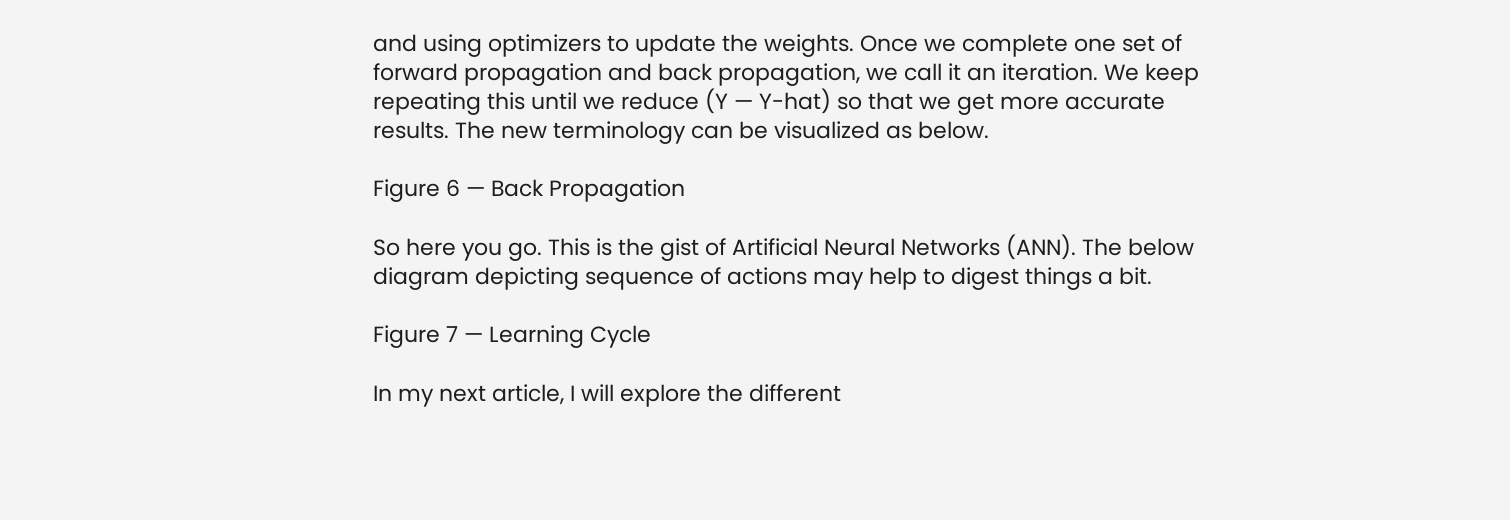and using optimizers to update the weights. Once we complete one set of forward propagation and back propagation, we call it an iteration. We keep repeating this until we reduce (Y — Y-hat) so that we get more accurate results. The new terminology can be visualized as below.

Figure 6 — Back Propagation

So here you go. This is the gist of Artificial Neural Networks (ANN). The below diagram depicting sequence of actions may help to digest things a bit.

Figure 7 — Learning Cycle

In my next article, I will explore the different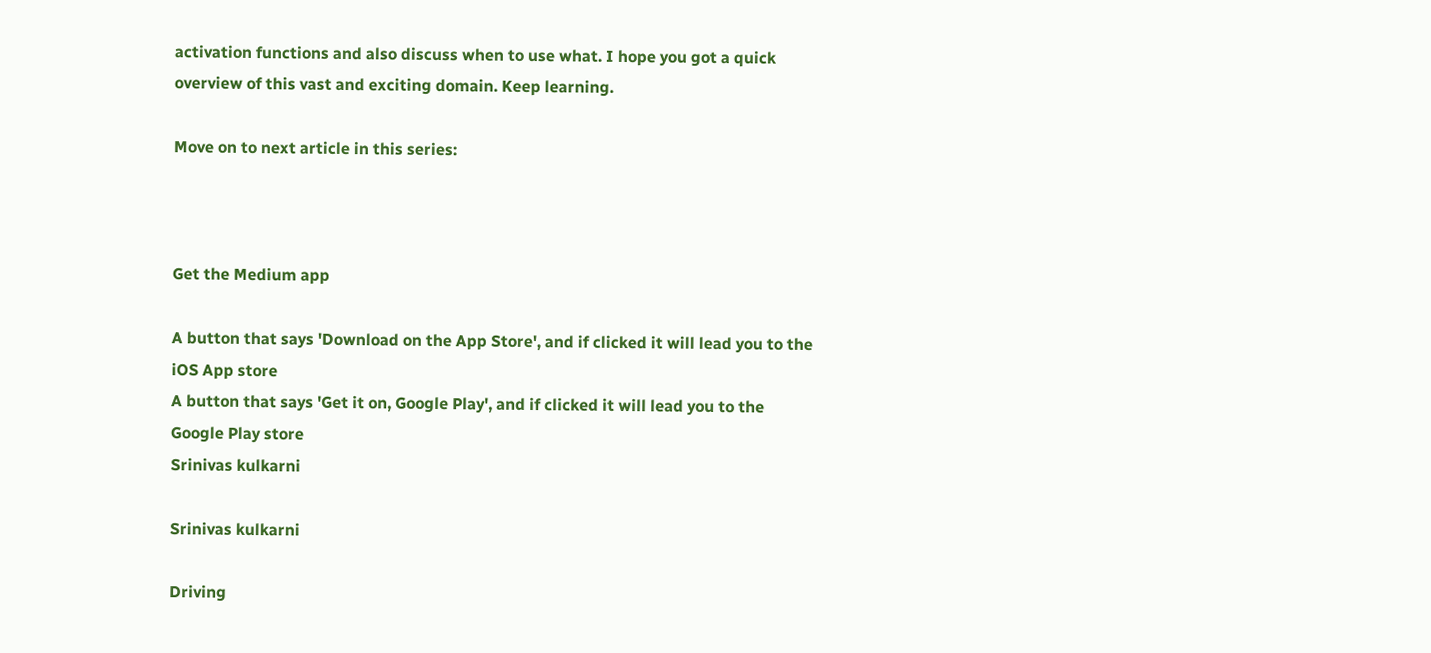activation functions and also discuss when to use what. I hope you got a quick overview of this vast and exciting domain. Keep learning.

Move on to next article in this series:



Get the Medium app

A button that says 'Download on the App Store', and if clicked it will lead you to the iOS App store
A button that says 'Get it on, Google Play', and if clicked it will lead you to the Google Play store
Srinivas kulkarni

Srinivas kulkarni

Driving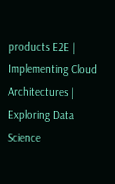products E2E | Implementing Cloud Architectures | Exploring Data Science